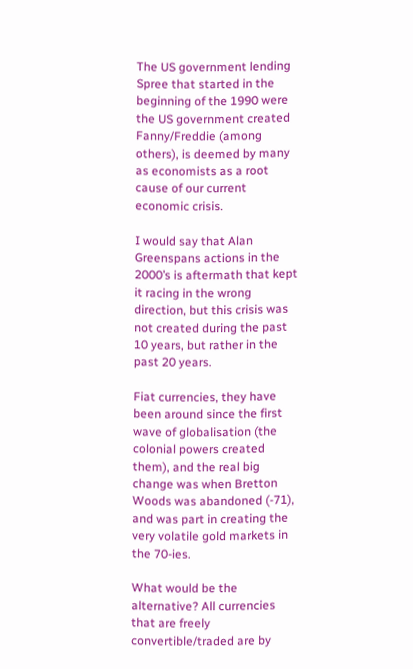The US government lending Spree that started in the beginning of the 1990 were the US government created Fanny/Freddie (among others), is deemed by many as economists as a root cause of our current economic crisis.

I would say that Alan Greenspans actions in the 2000’s is aftermath that kept it racing in the wrong direction, but this crisis was not created during the past 10 years, but rather in the past 20 years.

Fiat currencies, they have been around since the first wave of globalisation (the colonial powers created them), and the real big change was when Bretton Woods was abandoned (-71), and was part in creating the very volatile gold markets in the 70-ies.

What would be the alternative? All currencies that are freely convertible/traded are by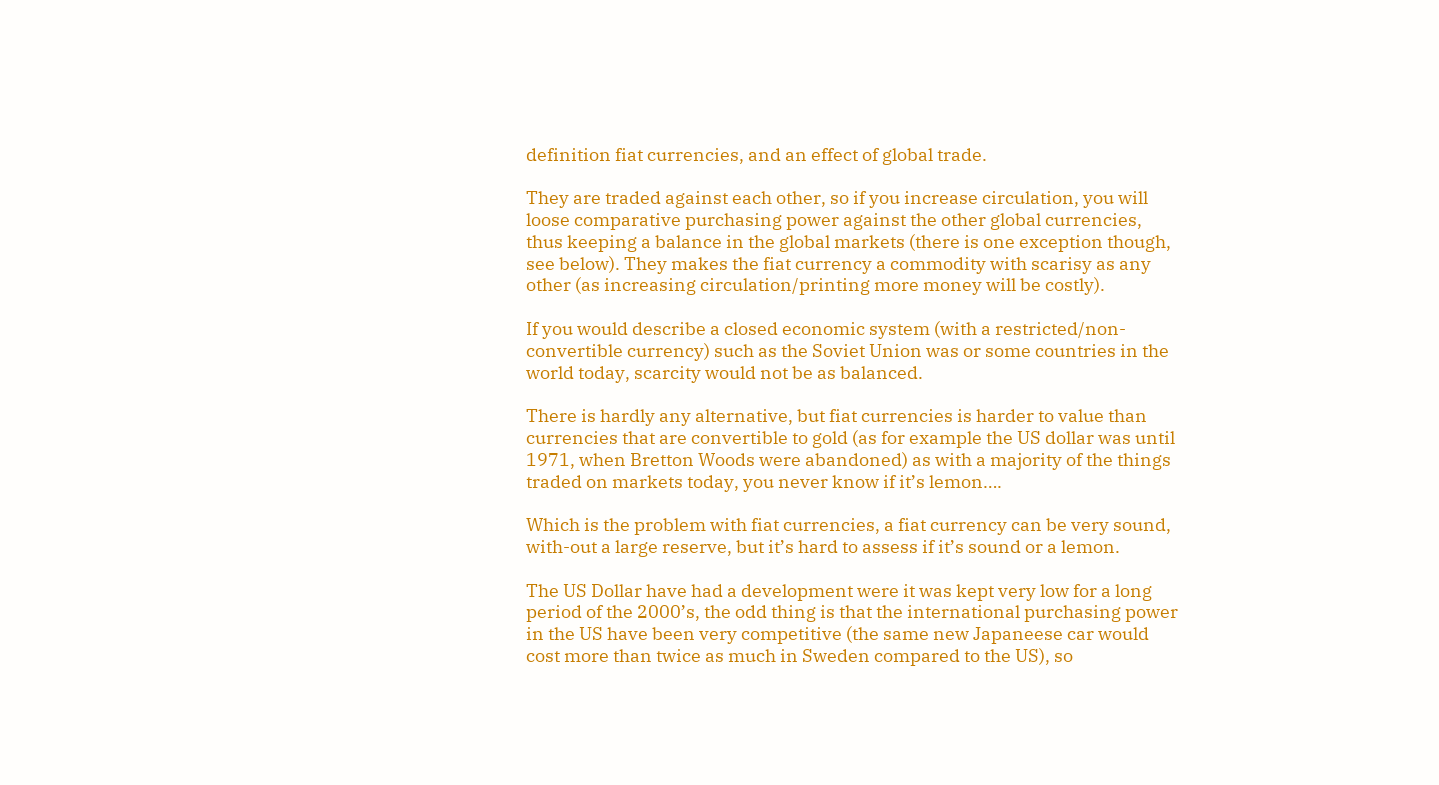definition fiat currencies, and an effect of global trade.

They are traded against each other, so if you increase circulation, you will loose comparative purchasing power against the other global currencies, thus keeping a balance in the global markets (there is one exception though, see below). They makes the fiat currency a commodity with scarisy as any other (as increasing circulation/printing more money will be costly).

If you would describe a closed economic system (with a restricted/non-convertible currency) such as the Soviet Union was or some countries in the world today, scarcity would not be as balanced.

There is hardly any alternative, but fiat currencies is harder to value than currencies that are convertible to gold (as for example the US dollar was until 1971, when Bretton Woods were abandoned) as with a majority of the things traded on markets today, you never know if it’s lemon….

Which is the problem with fiat currencies, a fiat currency can be very sound, with-out a large reserve, but it’s hard to assess if it’s sound or a lemon.

The US Dollar have had a development were it was kept very low for a long period of the 2000’s, the odd thing is that the international purchasing power in the US have been very competitive (the same new Japaneese car would cost more than twice as much in Sweden compared to the US), so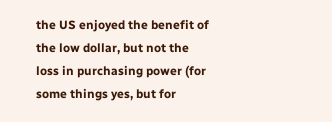the US enjoyed the benefit of the low dollar, but not the loss in purchasing power (for some things yes, but for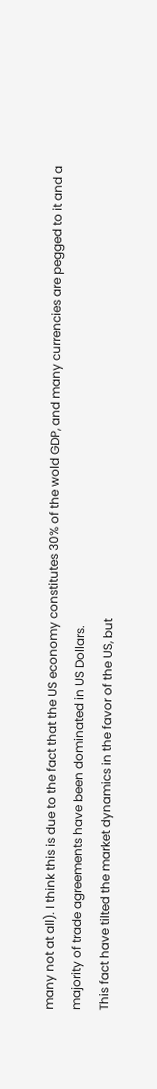many not at all). I think this is due to the fact that the US economy constitutes 30% of the wold GDP, and many currencies are pegged to it and a majority of trade agreements have been dominated in US Dollars.
This fact have tilted the market dynamics in the favor of the US, but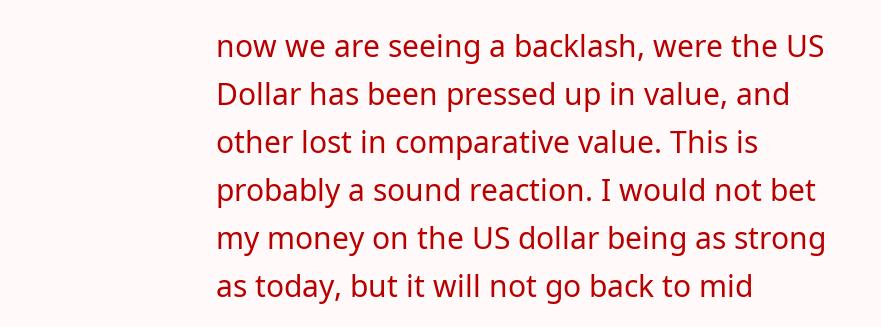now we are seeing a backlash, were the US Dollar has been pressed up in value, and other lost in comparative value. This is probably a sound reaction. I would not bet my money on the US dollar being as strong as today, but it will not go back to mid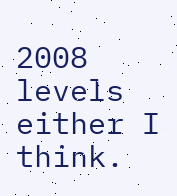2008 levels either I think.